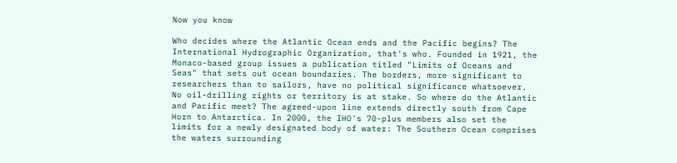Now you know

Who decides where the Atlantic Ocean ends and the Pacific begins? The International Hydrographic Organization, that's who. Founded in 1921, the Monaco-based group issues a publication titled "Limits of Oceans and Seas" that sets out ocean boundaries. The borders, more significant to researchers than to sailors, have no political significance whatsoever. No oil-drilling rights or territory is at stake. So where do the Atlantic and Pacific meet? The agreed-upon line extends directly south from Cape Horn to Antarctica. In 2000, the IHO's 70-plus members also set the limits for a newly designated body of water: The Southern Ocean comprises the waters surrounding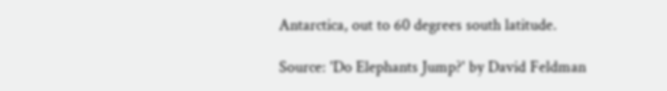Antarctica, out to 60 degrees south latitude.

Source: 'Do Elephants Jump?' by David Feldman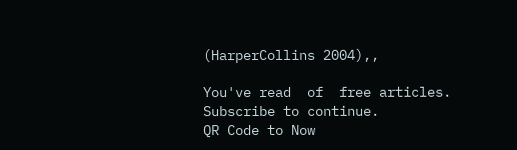(HarperCollins 2004),,

You've read  of  free articles. Subscribe to continue.
QR Code to Now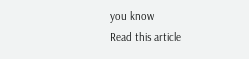you know
Read this article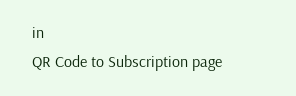in
QR Code to Subscription page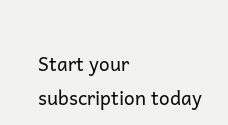Start your subscription today